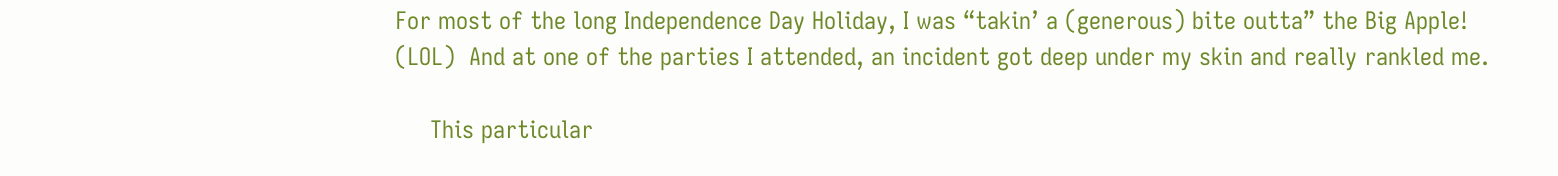For most of the long Independence Day Holiday, I was “takin’ a (generous) bite outta” the Big Apple! (LOL)  And at one of the parties I attended, an incident got deep under my skin and really rankled me.

     This particular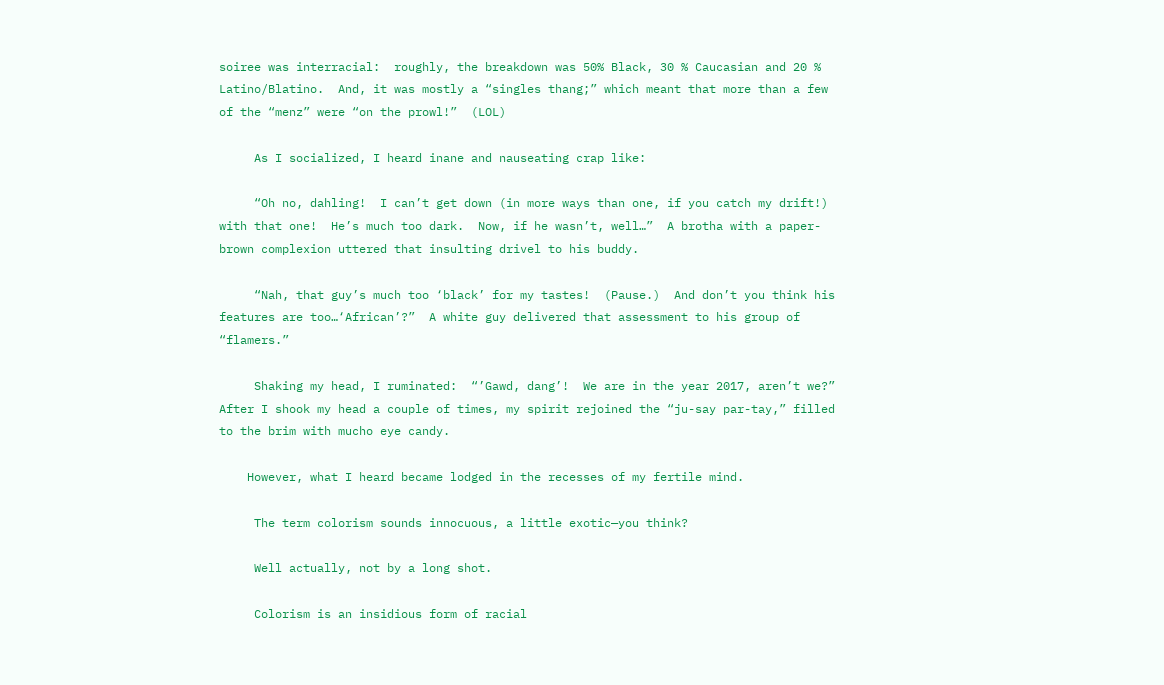soiree was interracial:  roughly, the breakdown was 50% Black, 30 % Caucasian and 20 % Latino/Blatino.  And, it was mostly a “singles thang;” which meant that more than a few of the “menz” were “on the prowl!”  (LOL)

     As I socialized, I heard inane and nauseating crap like:

     “Oh no, dahling!  I can’t get down (in more ways than one, if you catch my drift!) with that one!  He’s much too dark.  Now, if he wasn’t, well…”  A brotha with a paper-brown complexion uttered that insulting drivel to his buddy.

     “Nah, that guy’s much too ‘black’ for my tastes!  (Pause.)  And don’t you think his features are too…‘African’?”  A white guy delivered that assessment to his group of “flamers.”

     Shaking my head, I ruminated:  “’Gawd, dang’!  We are in the year 2017, aren’t we?”   After I shook my head a couple of times, my spirit rejoined the “ju-say par-tay,” filled to the brim with mucho eye candy.

    However, what I heard became lodged in the recesses of my fertile mind.

     The term colorism sounds innocuous, a little exotic—you think?

     Well actually, not by a long shot.

     Colorism is an insidious form of racial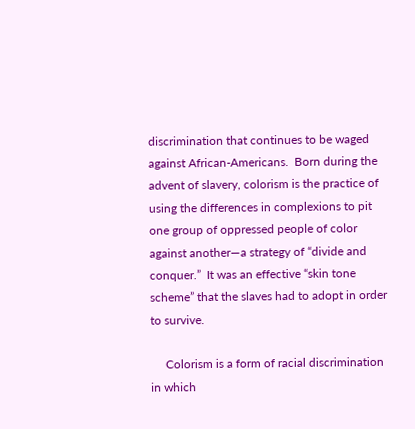discrimination that continues to be waged against African-Americans.  Born during the advent of slavery, colorism is the practice of using the differences in complexions to pit one group of oppressed people of color against another—a strategy of “divide and conquer.”  It was an effective “skin tone scheme” that the slaves had to adopt in order to survive.

     Colorism is a form of racial discrimination in which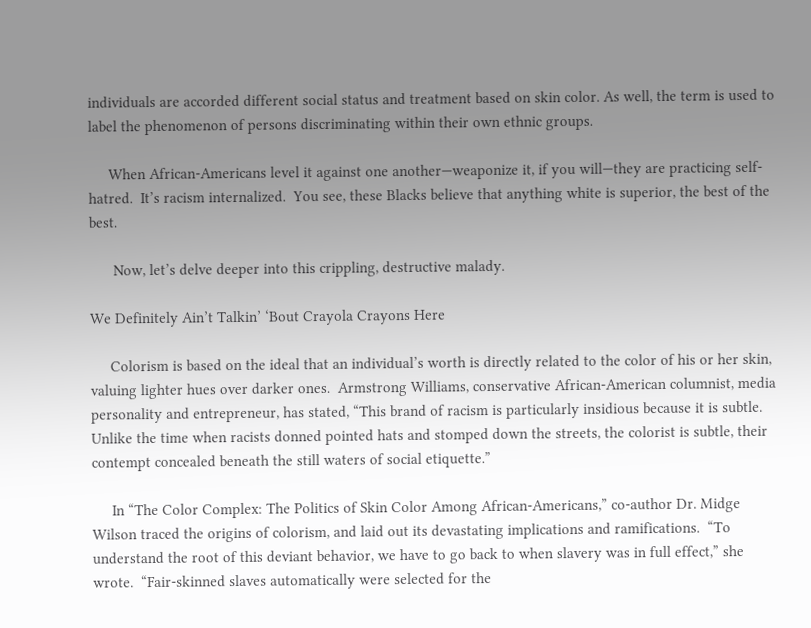individuals are accorded different social status and treatment based on skin color. As well, the term is used to label the phenomenon of persons discriminating within their own ethnic groups.

     When African-Americans level it against one another—weaponize it, if you will—they are practicing self-hatred.  It’s racism internalized.  You see, these Blacks believe that anything white is superior, the best of the best.

      Now, let’s delve deeper into this crippling, destructive malady.

We Definitely Ain’t Talkin’ ‘Bout Crayola Crayons Here

     Colorism is based on the ideal that an individual’s worth is directly related to the color of his or her skin, valuing lighter hues over darker ones.  Armstrong Williams, conservative African-American columnist, media personality and entrepreneur, has stated, “This brand of racism is particularly insidious because it is subtle.  Unlike the time when racists donned pointed hats and stomped down the streets, the colorist is subtle, their contempt concealed beneath the still waters of social etiquette.”

     In “The Color Complex: The Politics of Skin Color Among African-Americans,” co-author Dr. Midge Wilson traced the origins of colorism, and laid out its devastating implications and ramifications.  “To understand the root of this deviant behavior, we have to go back to when slavery was in full effect,” she wrote.  “Fair-skinned slaves automatically were selected for the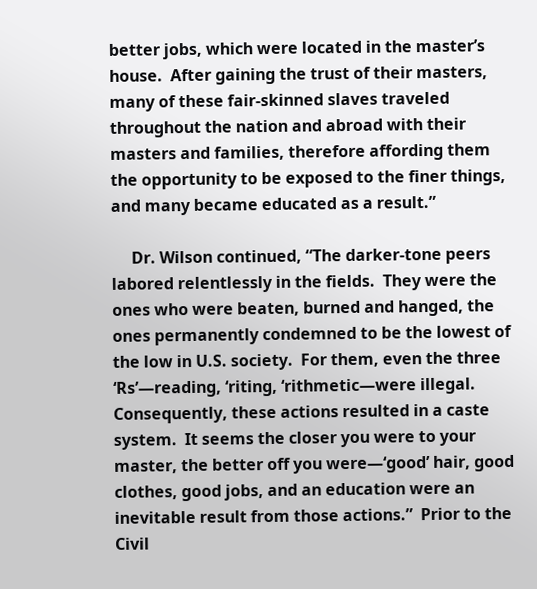better jobs, which were located in the master’s house.  After gaining the trust of their masters, many of these fair-skinned slaves traveled throughout the nation and abroad with their masters and families, therefore affording them the opportunity to be exposed to the finer things, and many became educated as a result.”

     Dr. Wilson continued, “The darker-tone peers labored relentlessly in the fields.  They were the ones who were beaten, burned and hanged, the ones permanently condemned to be the lowest of the low in U.S. society.  For them, even the three ‘Rs’—reading, ‘riting, ‘rithmetic—were illegal.  Consequently, these actions resulted in a caste system.  It seems the closer you were to your master, the better off you were—‘good’ hair, good clothes, good jobs, and an education were an inevitable result from those actions.”  Prior to the Civil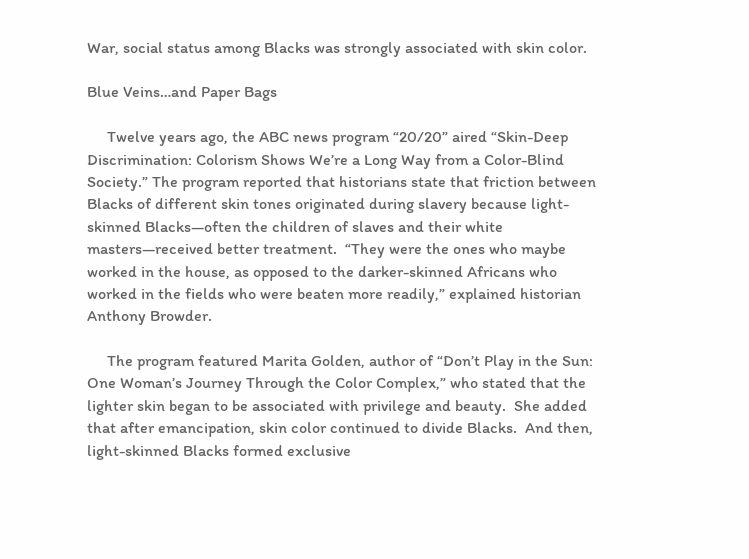War, social status among Blacks was strongly associated with skin color.

Blue Veins…and Paper Bags

     Twelve years ago, the ABC news program “20/20” aired “Skin-Deep Discrimination: Colorism Shows We’re a Long Way from a Color-Blind Society.” The program reported that historians state that friction between Blacks of different skin tones originated during slavery because light-skinned Blacks—often the children of slaves and their white masters—received better treatment.  “They were the ones who maybe worked in the house, as opposed to the darker-skinned Africans who worked in the fields who were beaten more readily,” explained historian Anthony Browder.

     The program featured Marita Golden, author of “Don’t Play in the Sun: One Woman’s Journey Through the Color Complex,” who stated that the lighter skin began to be associated with privilege and beauty.  She added that after emancipation, skin color continued to divide Blacks.  And then, light-skinned Blacks formed exclusive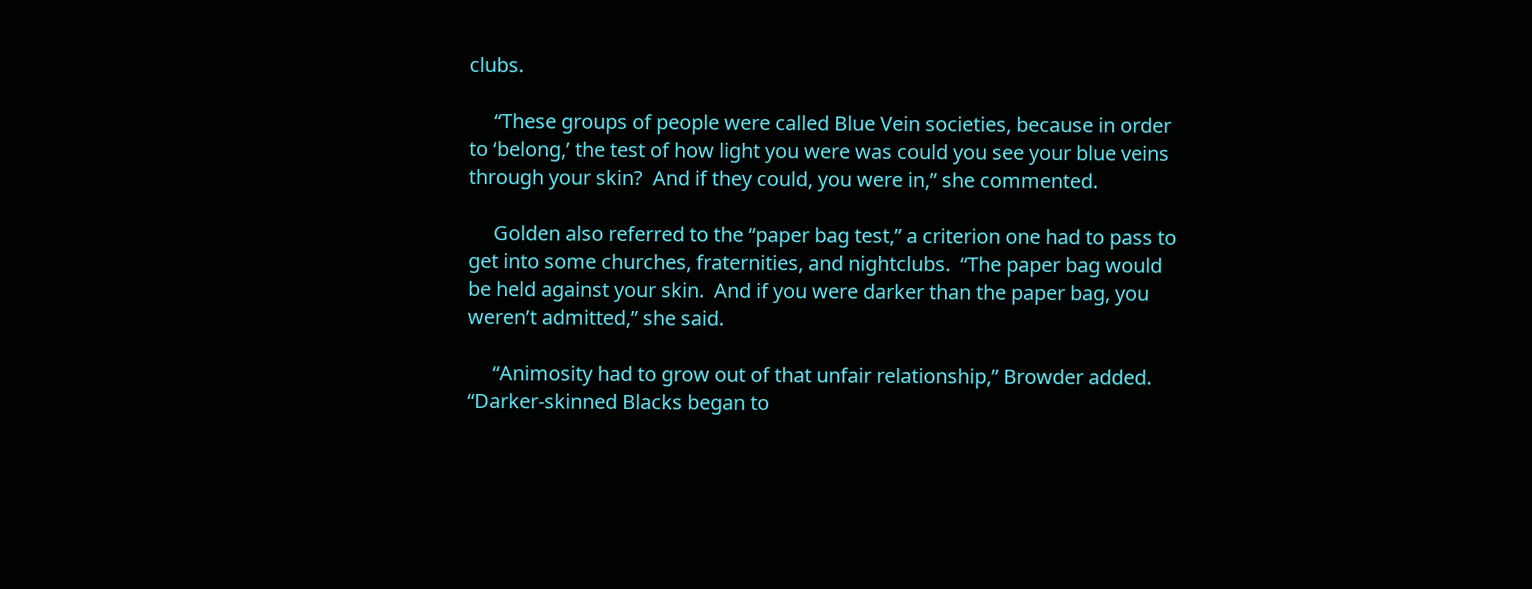clubs.

     “These groups of people were called Blue Vein societies, because in order to ‘belong,’ the test of how light you were was could you see your blue veins through your skin?  And if they could, you were in,” she commented.

     Golden also referred to the “paper bag test,” a criterion one had to pass to get into some churches, fraternities, and nightclubs.  “The paper bag would be held against your skin.  And if you were darker than the paper bag, you weren’t admitted,” she said.

     “Animosity had to grow out of that unfair relationship,” Browder added.  “Darker-skinned Blacks began to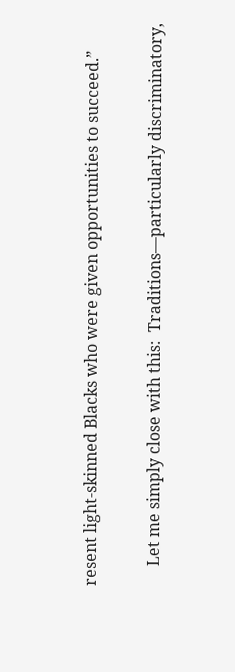resent light-skinned Blacks who were given opportunities to succeed.”

     Let me simply close with this:  Traditions—particularly discriminatory,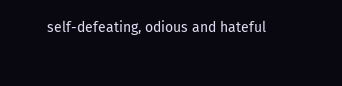self-defeating, odious and hateful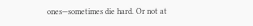ones—sometimes die hard. Or not at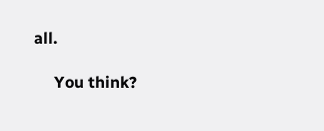all.

     You think?